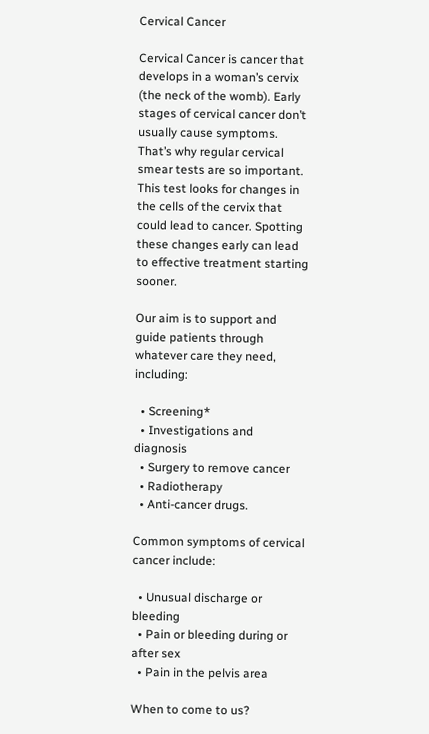Cervical Cancer

Cervical Cancer is cancer that develops in a woman’s cervix (the neck of the womb). Early stages of cervical cancer don’t usually cause symptoms. That’s why regular cervical smear tests are so important. This test looks for changes in the cells of the cervix that could lead to cancer. Spotting these changes early can lead to effective treatment starting sooner.

Our aim is to support and guide patients through whatever care they need, including:

  • Screening*
  • Investigations and diagnosis
  • Surgery to remove cancer
  • Radiotherapy
  • Anti-cancer drugs.

Common symptoms of cervical cancer include:

  • Unusual discharge or bleeding
  • Pain or bleeding during or after sex
  • Pain in the pelvis area

When to come to us?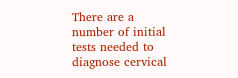There are a number of initial tests needed to diagnose cervical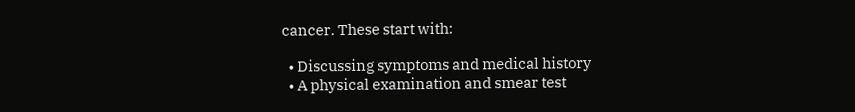cancer. These start with:

  • Discussing symptoms and medical history
  • A physical examination and smear test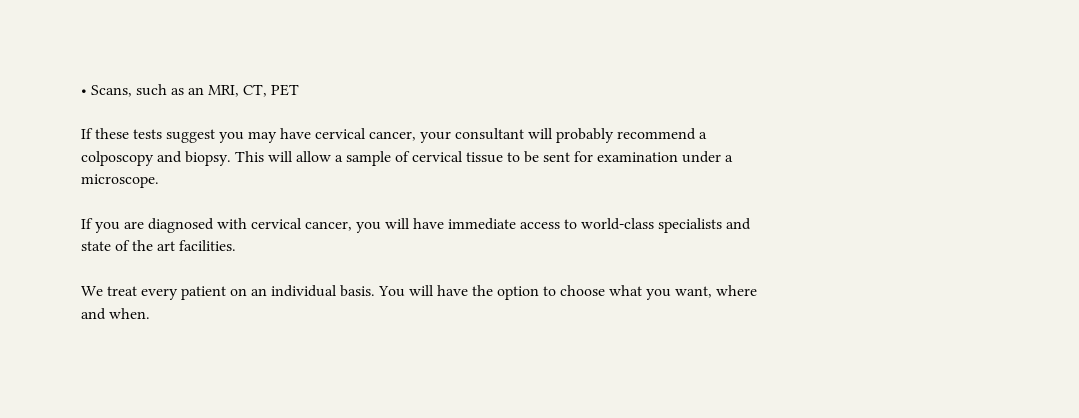• Scans, such as an MRI, CT, PET

If these tests suggest you may have cervical cancer, your consultant will probably recommend a colposcopy and biopsy. This will allow a sample of cervical tissue to be sent for examination under a microscope.

If you are diagnosed with cervical cancer, you will have immediate access to world-class specialists and state of the art facilities.

We treat every patient on an individual basis. You will have the option to choose what you want, where and when.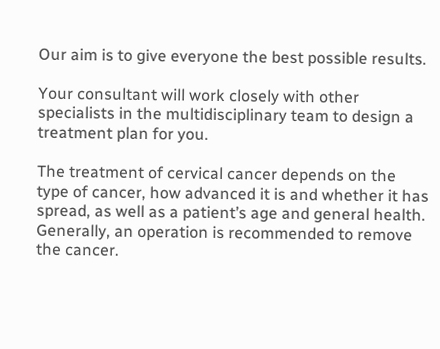Our aim is to give everyone the best possible results.

Your consultant will work closely with other specialists in the multidisciplinary team to design a treatment plan for you.

The treatment of cervical cancer depends on the type of cancer, how advanced it is and whether it has spread, as well as a patient’s age and general health. Generally, an operation is recommended to remove the cancer.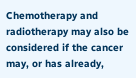Chemotherapy and radiotherapy may also be considered if the cancer may, or has already,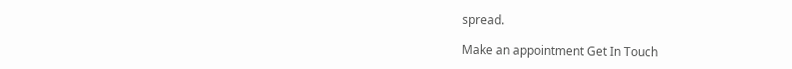spread.

Make an appointment Get In Touch